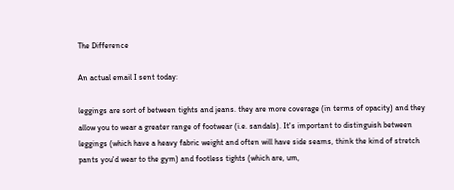The Difference

An actual email I sent today:

leggings are sort of between tights and jeans. they are more coverage (in terms of opacity) and they allow you to wear a greater range of footwear (i.e. sandals). It's important to distinguish between leggings (which have a heavy fabric weight and often will have side seams, think the kind of stretch pants you'd wear to the gym) and footless tights (which are, um,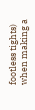footless tights) when making a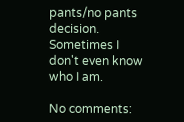pants/no pants decision.
Sometimes I don't even know who I am.

No comments: